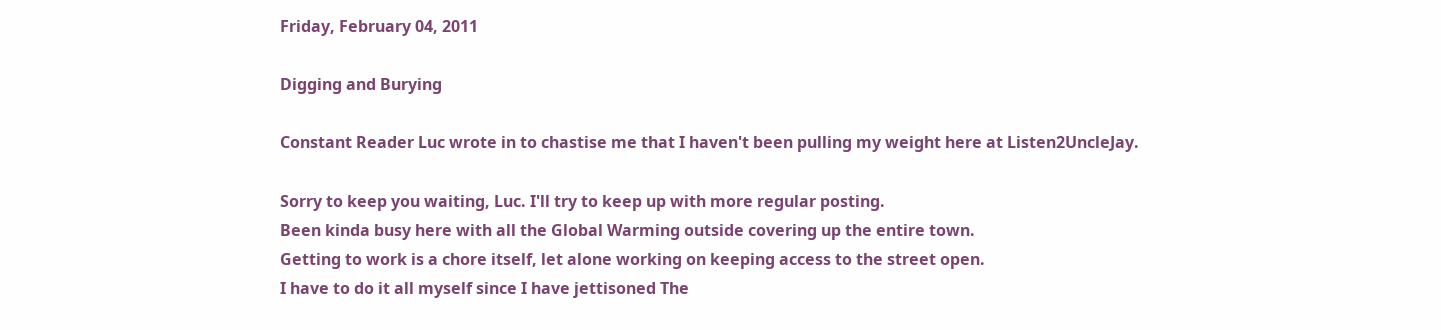Friday, February 04, 2011

Digging and Burying

Constant Reader Luc wrote in to chastise me that I haven't been pulling my weight here at Listen2UncleJay.

Sorry to keep you waiting, Luc. I'll try to keep up with more regular posting.
Been kinda busy here with all the Global Warming outside covering up the entire town.
Getting to work is a chore itself, let alone working on keeping access to the street open.
I have to do it all myself since I have jettisoned The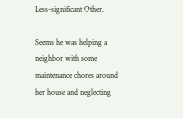Less-significant Other.

Seems he was helping a neighbor with some maintenance chores around her house and neglecting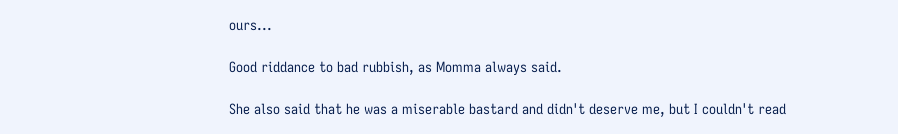ours...

Good riddance to bad rubbish, as Momma always said.

She also said that he was a miserable bastard and didn't deserve me, but I couldn't read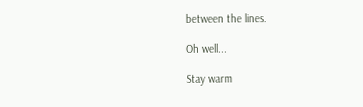between the lines.

Oh well...

Stay warm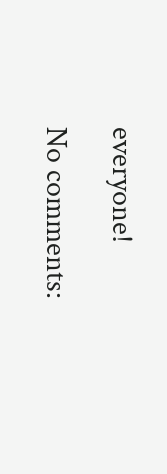everyone!

No comments: